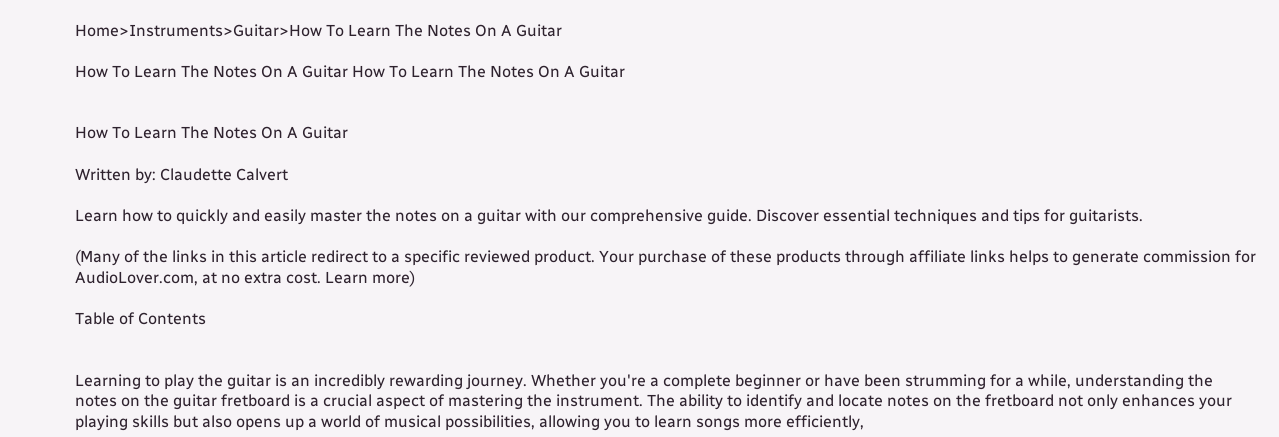Home>Instruments>Guitar>How To Learn The Notes On A Guitar

How To Learn The Notes On A Guitar How To Learn The Notes On A Guitar


How To Learn The Notes On A Guitar

Written by: Claudette Calvert

Learn how to quickly and easily master the notes on a guitar with our comprehensive guide. Discover essential techniques and tips for guitarists.

(Many of the links in this article redirect to a specific reviewed product. Your purchase of these products through affiliate links helps to generate commission for AudioLover.com, at no extra cost. Learn more)

Table of Contents


Learning to play the guitar is an incredibly rewarding journey. Whether you're a complete beginner or have been strumming for a while, understanding the notes on the guitar fretboard is a crucial aspect of mastering the instrument. The ability to identify and locate notes on the fretboard not only enhances your playing skills but also opens up a world of musical possibilities, allowing you to learn songs more efficiently,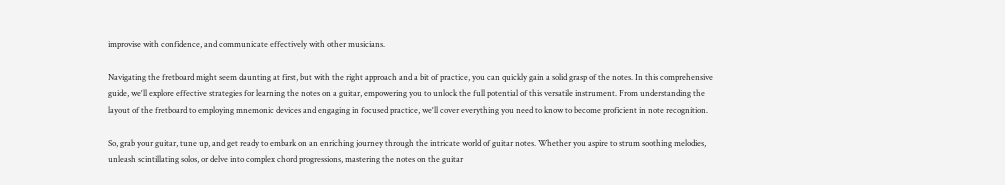improvise with confidence, and communicate effectively with other musicians.

Navigating the fretboard might seem daunting at first, but with the right approach and a bit of practice, you can quickly gain a solid grasp of the notes. In this comprehensive guide, we'll explore effective strategies for learning the notes on a guitar, empowering you to unlock the full potential of this versatile instrument. From understanding the layout of the fretboard to employing mnemonic devices and engaging in focused practice, we'll cover everything you need to know to become proficient in note recognition.

So, grab your guitar, tune up, and get ready to embark on an enriching journey through the intricate world of guitar notes. Whether you aspire to strum soothing melodies, unleash scintillating solos, or delve into complex chord progressions, mastering the notes on the guitar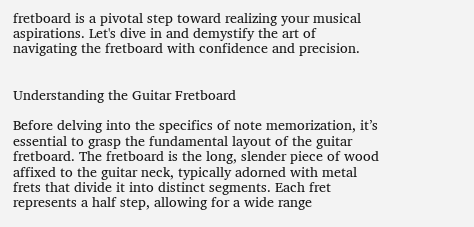fretboard is a pivotal step toward realizing your musical aspirations. Let's dive in and demystify the art of navigating the fretboard with confidence and precision.


Understanding the Guitar Fretboard

Before delving into the specifics of note memorization, it’s essential to grasp the fundamental layout of the guitar fretboard. The fretboard is the long, slender piece of wood affixed to the guitar neck, typically adorned with metal frets that divide it into distinct segments. Each fret represents a half step, allowing for a wide range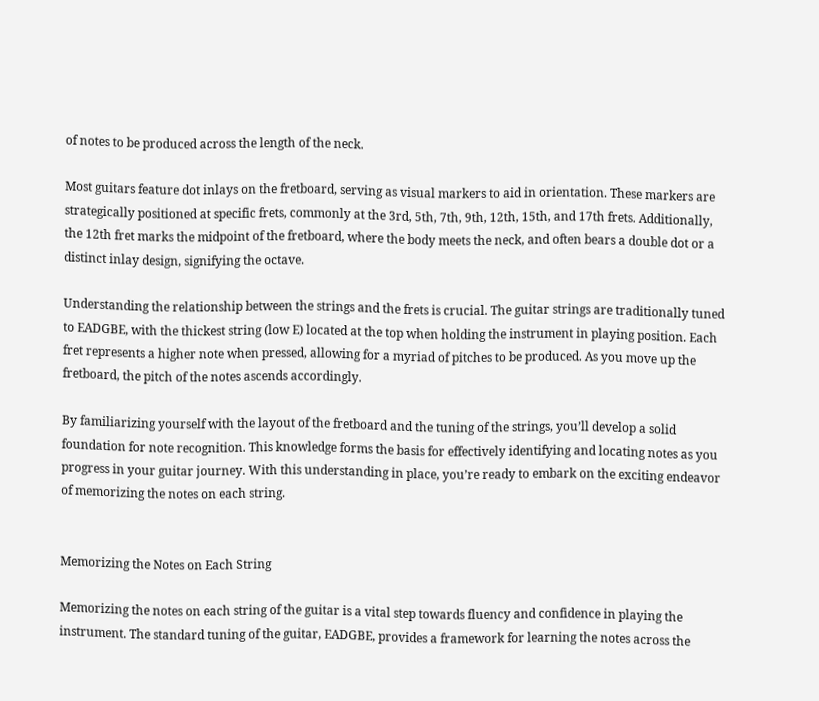of notes to be produced across the length of the neck.

Most guitars feature dot inlays on the fretboard, serving as visual markers to aid in orientation. These markers are strategically positioned at specific frets, commonly at the 3rd, 5th, 7th, 9th, 12th, 15th, and 17th frets. Additionally, the 12th fret marks the midpoint of the fretboard, where the body meets the neck, and often bears a double dot or a distinct inlay design, signifying the octave.

Understanding the relationship between the strings and the frets is crucial. The guitar strings are traditionally tuned to EADGBE, with the thickest string (low E) located at the top when holding the instrument in playing position. Each fret represents a higher note when pressed, allowing for a myriad of pitches to be produced. As you move up the fretboard, the pitch of the notes ascends accordingly.

By familiarizing yourself with the layout of the fretboard and the tuning of the strings, you’ll develop a solid foundation for note recognition. This knowledge forms the basis for effectively identifying and locating notes as you progress in your guitar journey. With this understanding in place, you’re ready to embark on the exciting endeavor of memorizing the notes on each string.


Memorizing the Notes on Each String

Memorizing the notes on each string of the guitar is a vital step towards fluency and confidence in playing the instrument. The standard tuning of the guitar, EADGBE, provides a framework for learning the notes across the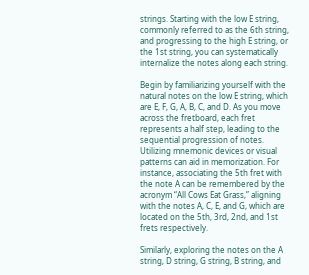strings. Starting with the low E string, commonly referred to as the 6th string, and progressing to the high E string, or the 1st string, you can systematically internalize the notes along each string.

Begin by familiarizing yourself with the natural notes on the low E string, which are E, F, G, A, B, C, and D. As you move across the fretboard, each fret represents a half step, leading to the sequential progression of notes. Utilizing mnemonic devices or visual patterns can aid in memorization. For instance, associating the 5th fret with the note A can be remembered by the acronym “All Cows Eat Grass,” aligning with the notes A, C, E, and G, which are located on the 5th, 3rd, 2nd, and 1st frets respectively.

Similarly, exploring the notes on the A string, D string, G string, B string, and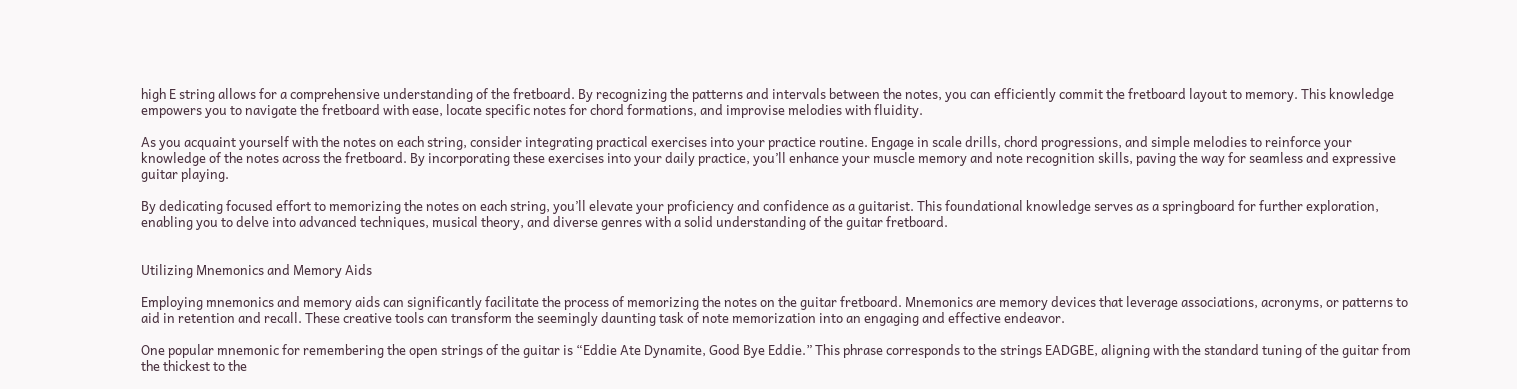high E string allows for a comprehensive understanding of the fretboard. By recognizing the patterns and intervals between the notes, you can efficiently commit the fretboard layout to memory. This knowledge empowers you to navigate the fretboard with ease, locate specific notes for chord formations, and improvise melodies with fluidity.

As you acquaint yourself with the notes on each string, consider integrating practical exercises into your practice routine. Engage in scale drills, chord progressions, and simple melodies to reinforce your knowledge of the notes across the fretboard. By incorporating these exercises into your daily practice, you’ll enhance your muscle memory and note recognition skills, paving the way for seamless and expressive guitar playing.

By dedicating focused effort to memorizing the notes on each string, you’ll elevate your proficiency and confidence as a guitarist. This foundational knowledge serves as a springboard for further exploration, enabling you to delve into advanced techniques, musical theory, and diverse genres with a solid understanding of the guitar fretboard.


Utilizing Mnemonics and Memory Aids

Employing mnemonics and memory aids can significantly facilitate the process of memorizing the notes on the guitar fretboard. Mnemonics are memory devices that leverage associations, acronyms, or patterns to aid in retention and recall. These creative tools can transform the seemingly daunting task of note memorization into an engaging and effective endeavor.

One popular mnemonic for remembering the open strings of the guitar is “Eddie Ate Dynamite, Good Bye Eddie.” This phrase corresponds to the strings EADGBE, aligning with the standard tuning of the guitar from the thickest to the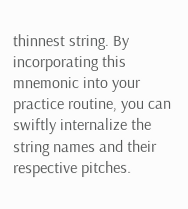thinnest string. By incorporating this mnemonic into your practice routine, you can swiftly internalize the string names and their respective pitches.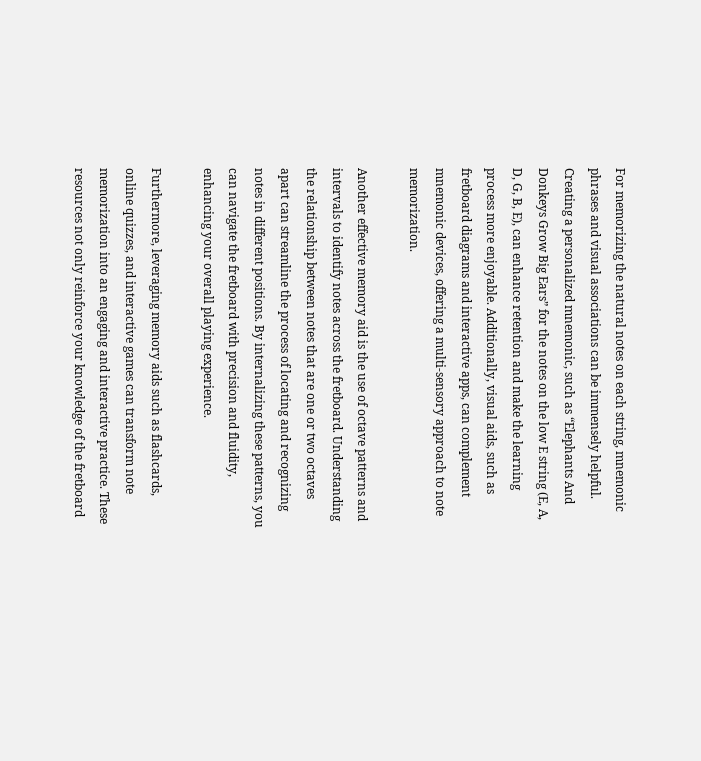For memorizing the natural notes on each string, mnemonic phrases and visual associations can be immensely helpful. Creating a personalized mnemonic, such as “Elephants And Donkeys Grow Big Ears” for the notes on the low E string (E, A, D, G, B, E), can enhance retention and make the learning process more enjoyable. Additionally, visual aids, such as fretboard diagrams and interactive apps, can complement mnemonic devices, offering a multi-sensory approach to note memorization.

Another effective memory aid is the use of octave patterns and intervals to identify notes across the fretboard. Understanding the relationship between notes that are one or two octaves apart can streamline the process of locating and recognizing notes in different positions. By internalizing these patterns, you can navigate the fretboard with precision and fluidity, enhancing your overall playing experience.

Furthermore, leveraging memory aids such as flashcards, online quizzes, and interactive games can transform note memorization into an engaging and interactive practice. These resources not only reinforce your knowledge of the fretboard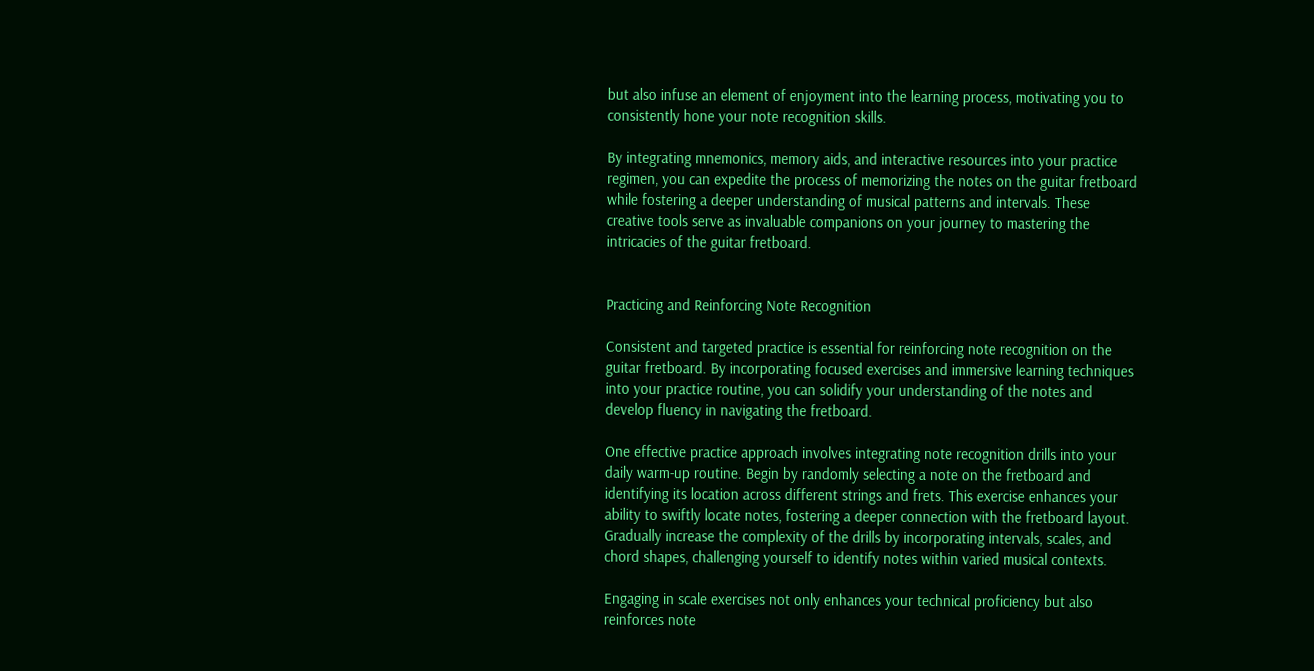but also infuse an element of enjoyment into the learning process, motivating you to consistently hone your note recognition skills.

By integrating mnemonics, memory aids, and interactive resources into your practice regimen, you can expedite the process of memorizing the notes on the guitar fretboard while fostering a deeper understanding of musical patterns and intervals. These creative tools serve as invaluable companions on your journey to mastering the intricacies of the guitar fretboard.


Practicing and Reinforcing Note Recognition

Consistent and targeted practice is essential for reinforcing note recognition on the guitar fretboard. By incorporating focused exercises and immersive learning techniques into your practice routine, you can solidify your understanding of the notes and develop fluency in navigating the fretboard.

One effective practice approach involves integrating note recognition drills into your daily warm-up routine. Begin by randomly selecting a note on the fretboard and identifying its location across different strings and frets. This exercise enhances your ability to swiftly locate notes, fostering a deeper connection with the fretboard layout. Gradually increase the complexity of the drills by incorporating intervals, scales, and chord shapes, challenging yourself to identify notes within varied musical contexts.

Engaging in scale exercises not only enhances your technical proficiency but also reinforces note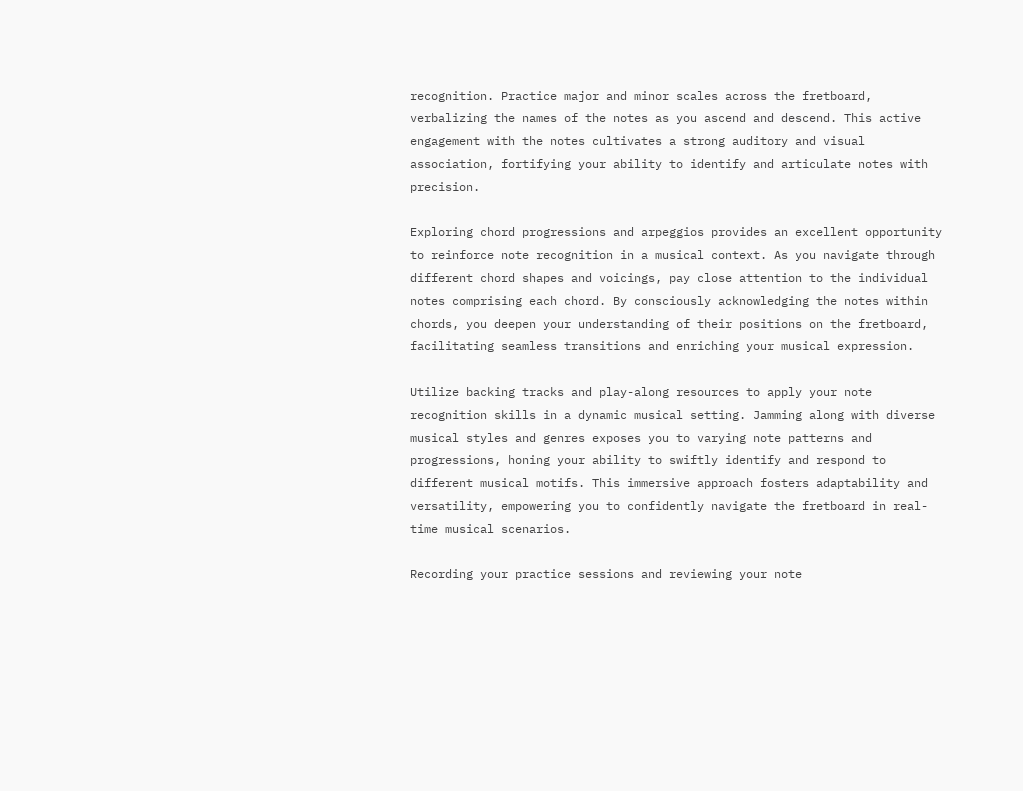recognition. Practice major and minor scales across the fretboard, verbalizing the names of the notes as you ascend and descend. This active engagement with the notes cultivates a strong auditory and visual association, fortifying your ability to identify and articulate notes with precision.

Exploring chord progressions and arpeggios provides an excellent opportunity to reinforce note recognition in a musical context. As you navigate through different chord shapes and voicings, pay close attention to the individual notes comprising each chord. By consciously acknowledging the notes within chords, you deepen your understanding of their positions on the fretboard, facilitating seamless transitions and enriching your musical expression.

Utilize backing tracks and play-along resources to apply your note recognition skills in a dynamic musical setting. Jamming along with diverse musical styles and genres exposes you to varying note patterns and progressions, honing your ability to swiftly identify and respond to different musical motifs. This immersive approach fosters adaptability and versatility, empowering you to confidently navigate the fretboard in real-time musical scenarios.

Recording your practice sessions and reviewing your note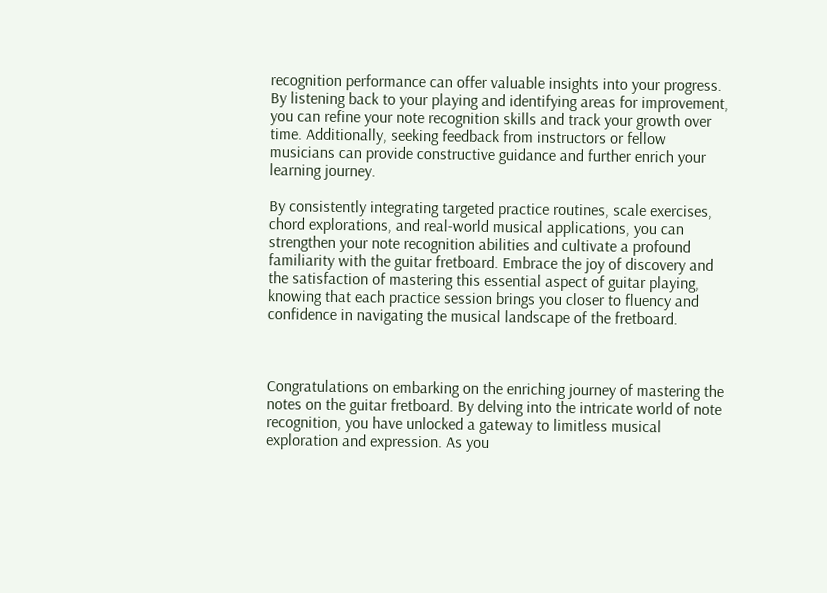recognition performance can offer valuable insights into your progress. By listening back to your playing and identifying areas for improvement, you can refine your note recognition skills and track your growth over time. Additionally, seeking feedback from instructors or fellow musicians can provide constructive guidance and further enrich your learning journey.

By consistently integrating targeted practice routines, scale exercises, chord explorations, and real-world musical applications, you can strengthen your note recognition abilities and cultivate a profound familiarity with the guitar fretboard. Embrace the joy of discovery and the satisfaction of mastering this essential aspect of guitar playing, knowing that each practice session brings you closer to fluency and confidence in navigating the musical landscape of the fretboard.



Congratulations on embarking on the enriching journey of mastering the notes on the guitar fretboard. By delving into the intricate world of note recognition, you have unlocked a gateway to limitless musical exploration and expression. As you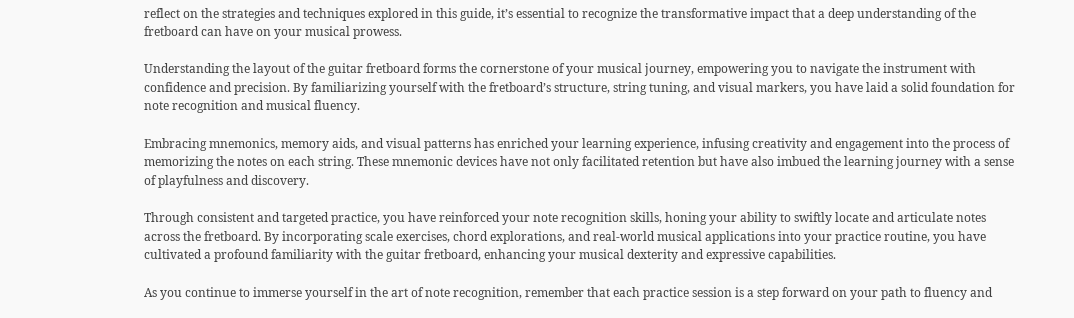reflect on the strategies and techniques explored in this guide, it’s essential to recognize the transformative impact that a deep understanding of the fretboard can have on your musical prowess.

Understanding the layout of the guitar fretboard forms the cornerstone of your musical journey, empowering you to navigate the instrument with confidence and precision. By familiarizing yourself with the fretboard’s structure, string tuning, and visual markers, you have laid a solid foundation for note recognition and musical fluency.

Embracing mnemonics, memory aids, and visual patterns has enriched your learning experience, infusing creativity and engagement into the process of memorizing the notes on each string. These mnemonic devices have not only facilitated retention but have also imbued the learning journey with a sense of playfulness and discovery.

Through consistent and targeted practice, you have reinforced your note recognition skills, honing your ability to swiftly locate and articulate notes across the fretboard. By incorporating scale exercises, chord explorations, and real-world musical applications into your practice routine, you have cultivated a profound familiarity with the guitar fretboard, enhancing your musical dexterity and expressive capabilities.

As you continue to immerse yourself in the art of note recognition, remember that each practice session is a step forward on your path to fluency and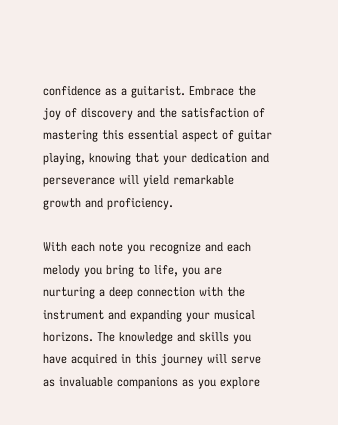confidence as a guitarist. Embrace the joy of discovery and the satisfaction of mastering this essential aspect of guitar playing, knowing that your dedication and perseverance will yield remarkable growth and proficiency.

With each note you recognize and each melody you bring to life, you are nurturing a deep connection with the instrument and expanding your musical horizons. The knowledge and skills you have acquired in this journey will serve as invaluable companions as you explore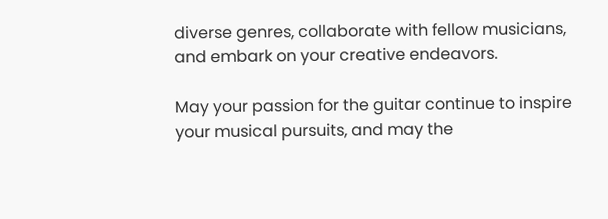diverse genres, collaborate with fellow musicians, and embark on your creative endeavors.

May your passion for the guitar continue to inspire your musical pursuits, and may the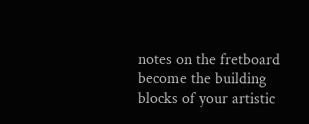notes on the fretboard become the building blocks of your artistic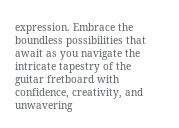expression. Embrace the boundless possibilities that await as you navigate the intricate tapestry of the guitar fretboard with confidence, creativity, and unwavering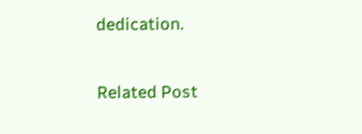dedication.

Related Post